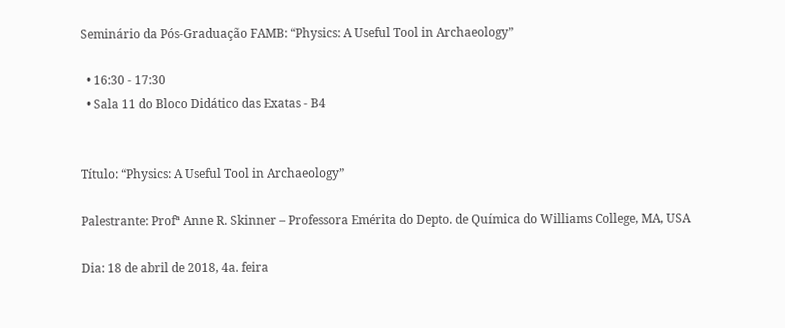Seminário da Pós-Graduação FAMB: “Physics: A Useful Tool in Archaeology”

  • 16:30 - 17:30
  • Sala 11 do Bloco Didático das Exatas - B4


Título: “Physics: A Useful Tool in Archaeology”

Palestrante: Profª Anne R. Skinner – Professora Emérita do Depto. de Química do Williams College, MA, USA

Dia: 18 de abril de 2018, 4a. feira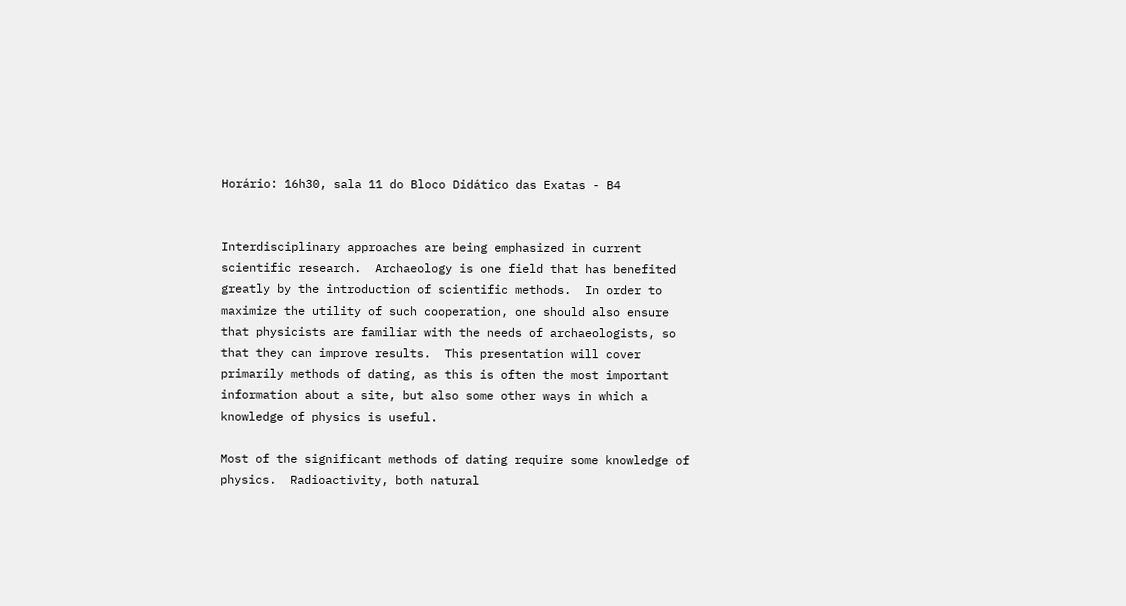Horário: 16h30, sala 11 do Bloco Didático das Exatas - B4


Interdisciplinary approaches are being emphasized in current scientific research.  Archaeology is one field that has benefited greatly by the introduction of scientific methods.  In order to maximize the utility of such cooperation, one should also ensure that physicists are familiar with the needs of archaeologists, so that they can improve results.  This presentation will cover primarily methods of dating, as this is often the most important information about a site, but also some other ways in which a knowledge of physics is useful.

Most of the significant methods of dating require some knowledge of physics.  Radioactivity, both natural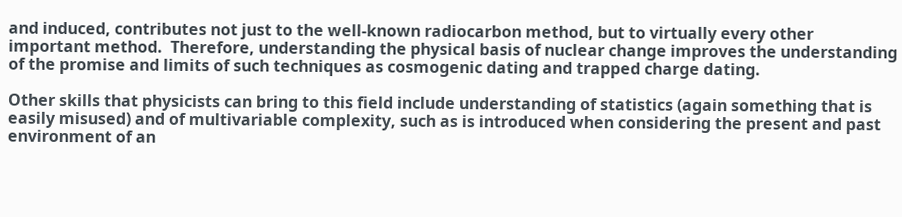and induced, contributes not just to the well-known radiocarbon method, but to virtually every other important method.  Therefore, understanding the physical basis of nuclear change improves the understanding of the promise and limits of such techniques as cosmogenic dating and trapped charge dating.

Other skills that physicists can bring to this field include understanding of statistics (again something that is easily misused) and of multivariable complexity, such as is introduced when considering the present and past environment of an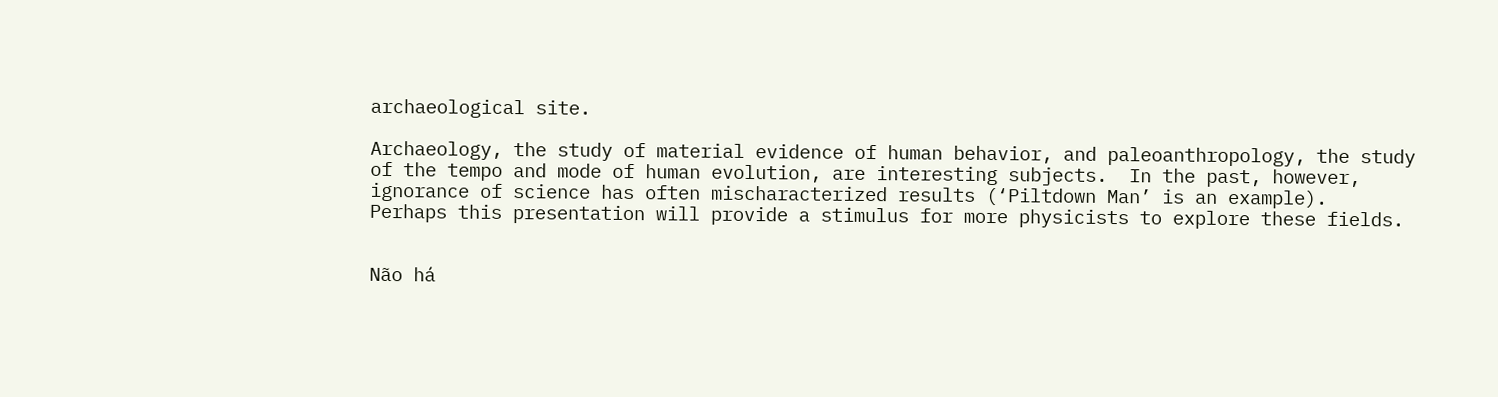archaeological site.

Archaeology, the study of material evidence of human behavior, and paleoanthropology, the study of the tempo and mode of human evolution, are interesting subjects.  In the past, however, ignorance of science has often mischaracterized results (‘Piltdown Man’ is an example).  Perhaps this presentation will provide a stimulus for more physicists to explore these fields.


Não há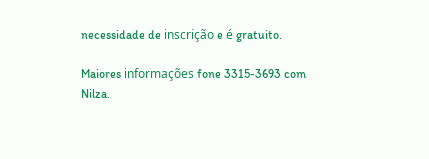necessidade de inscrição e é gratuito.

Maiores informações fone 3315-3693 com Nilza.